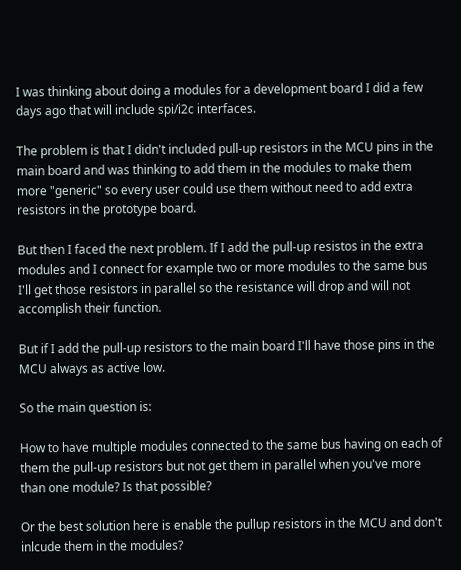I was thinking about doing a modules for a development board I did a few days ago that will include spi/i2c interfaces.

The problem is that I didn't included pull-up resistors in the MCU pins in the main board and was thinking to add them in the modules to make them more "generic" so every user could use them without need to add extra resistors in the prototype board.

But then I faced the next problem. If I add the pull-up resistos in the extra modules and I connect for example two or more modules to the same bus I'll get those resistors in parallel so the resistance will drop and will not accomplish their function.

But if I add the pull-up resistors to the main board I'll have those pins in the MCU always as active low.

So the main question is:

How to have multiple modules connected to the same bus having on each of them the pull-up resistors but not get them in parallel when you've more than one module? Is that possible?

Or the best solution here is enable the pullup resistors in the MCU and don't inlcude them in the modules?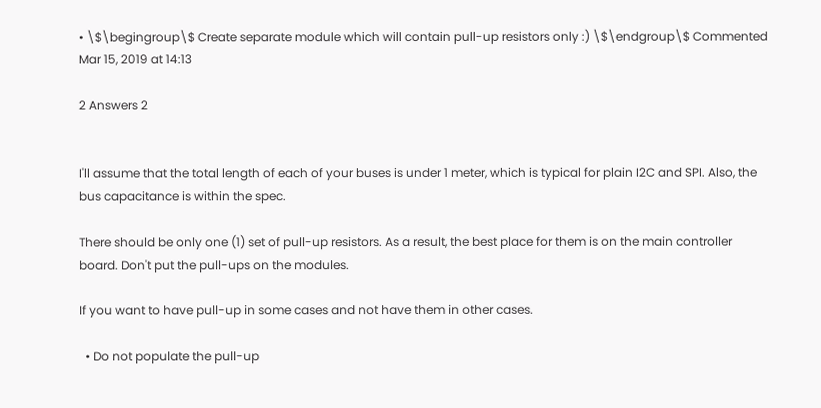• \$\begingroup\$ Create separate module which will contain pull-up resistors only :) \$\endgroup\$ Commented Mar 15, 2019 at 14:13

2 Answers 2


I'll assume that the total length of each of your buses is under 1 meter, which is typical for plain I2C and SPI. Also, the bus capacitance is within the spec.

There should be only one (1) set of pull-up resistors. As a result, the best place for them is on the main controller board. Don't put the pull-ups on the modules.

If you want to have pull-up in some cases and not have them in other cases.

  • Do not populate the pull-up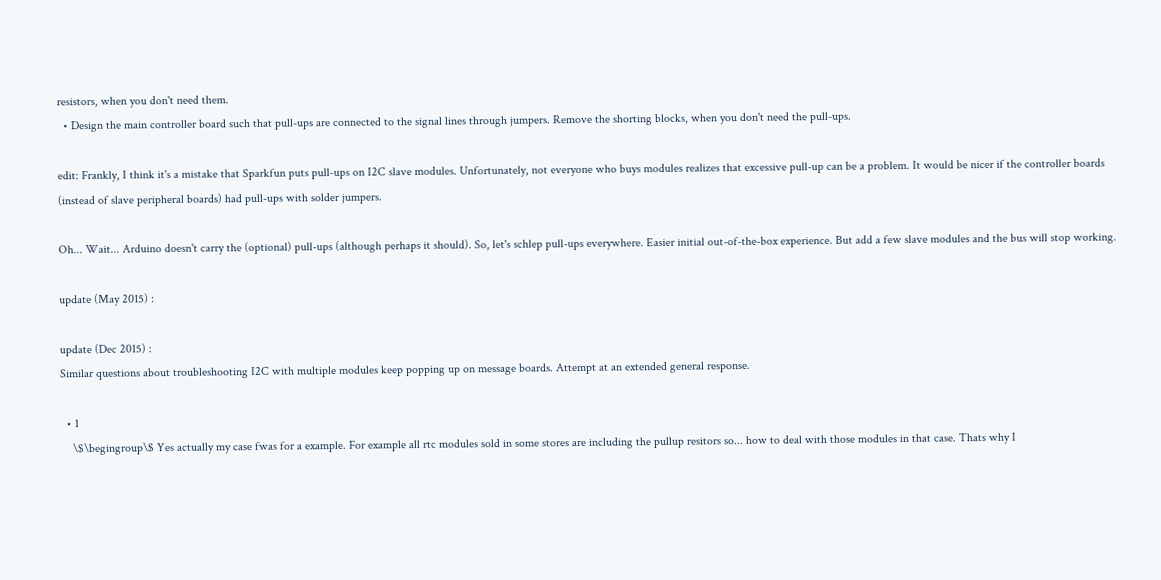resistors, when you don't need them.
  • Design the main controller board such that pull-ups are connected to the signal lines through jumpers. Remove the shorting blocks, when you don't need the pull-ups.

edit: Frankly, I think it's a mistake that Sparkfun puts pull-ups on I2C slave modules. Unfortunately, not everyone who buys modules realizes that excessive pull-up can be a problem. It would be nicer if the controller boards (instead of slave peripheral boards) had pull-ups with solder jumpers.

Oh... Wait... Arduino doesn't carry the (optional) pull-ups (although perhaps it should). So, let's schlep pull-ups everywhere. Easier initial out-of-the-box experience. But add a few slave modules and the bus will stop working.

update (May 2015) :

update (Dec 2015) :
Similar questions about troubleshooting I2C with multiple modules keep popping up on message boards. Attempt at an extended general response.

  • 1
    \$\begingroup\$ Yes actually my case fwas for a example. For example all rtc modules sold in some stores are including the pullup resitors so... how to deal with those modules in that case. Thats why I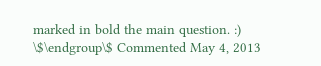marked in bold the main question. :) \$\endgroup\$ Commented May 4, 2013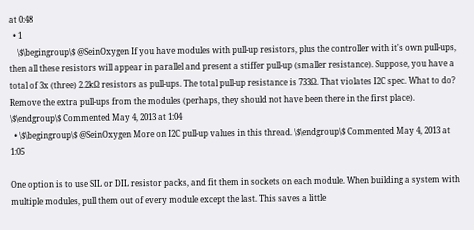at 0:48
  • 1
    \$\begingroup\$ @SeinOxygen If you have modules with pull-up resistors, plus the controller with it's own pull-ups, then all these resistors will appear in parallel and present a stiffer pull-up (smaller resistance). Suppose, you have a total of 3x (three) 2.2kΩ resistors as pull-ups. The total pull-up resistance is 733Ω. That violates I2C spec. What to do? Remove the extra pull-ups from the modules (perhaps, they should not have been there in the first place). \$\endgroup\$ Commented May 4, 2013 at 1:04
  • \$\begingroup\$ @SeinOxygen More on I2C pull-up values in this thread. \$\endgroup\$ Commented May 4, 2013 at 1:05

One option is to use SIL or DIL resistor packs, and fit them in sockets on each module. When building a system with multiple modules, pull them out of every module except the last. This saves a little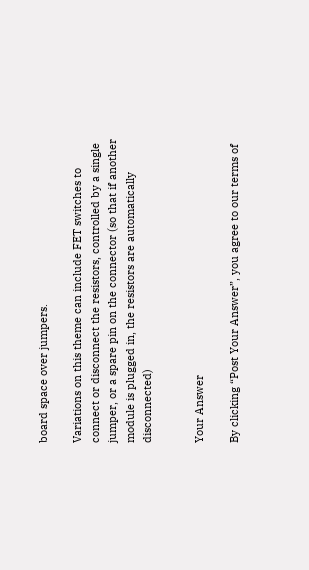board space over jumpers.

Variations on this theme can include FET switches to connect or disconnect the resistors, controlled by a single jumper, or a spare pin on the connector (so that if another module is plugged in, the resistors are automatically disconnected)


Your Answer

By clicking “Post Your Answer”, you agree to our terms of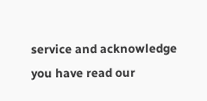service and acknowledge you have read our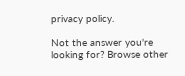privacy policy.

Not the answer you're looking for? Browse other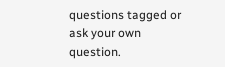questions tagged or ask your own question.